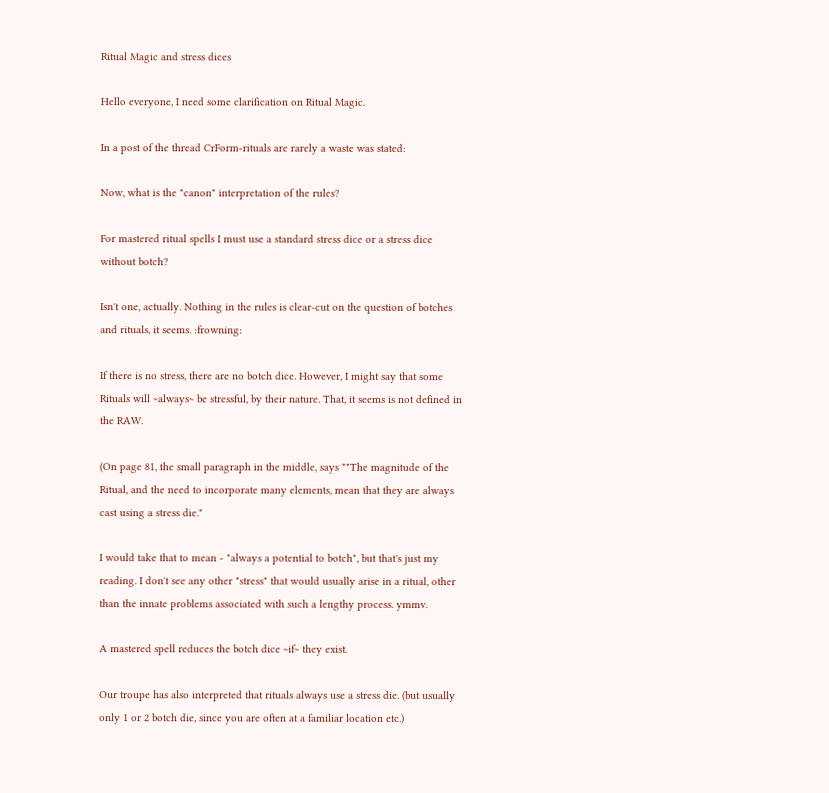Ritual Magic and stress dices

Hello everyone, I need some clarification on Ritual Magic.

In a post of the thread CrForm-rituals are rarely a waste was stated:

Now, what is the "canon" interpretation of the rules?

For mastered ritual spells I must use a standard stress dice or a stress dice without botch?

Isn't one, actually. Nothing in the rules is clear-cut on the question of botches and rituals, it seems. :frowning:

If there is no stress, there are no botch dice. However, I might say that some Rituals will ~always~ be stressful, by their nature. That, it seems is not defined in the RAW.

(On page 81, the small paragraph in the middle, says ""The magnitude of the Ritual, and the need to incorporate many elements, mean that they are always cast using a stress die."

I would take that to mean - "always a potential to botch", but that's just my reading. I don't see any other "stress" that would usually arise in a ritual, other than the innate problems associated with such a lengthy process. ymmv.

A mastered spell reduces the botch dice ~if~ they exist.

Our troupe has also interpreted that rituals always use a stress die. (but usually only 1 or 2 botch die, since you are often at a familiar location etc.)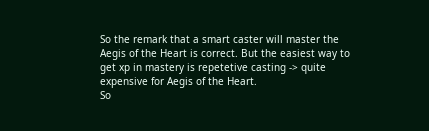So the remark that a smart caster will master the Aegis of the Heart is correct. But the easiest way to get xp in mastery is repetetive casting -> quite expensive for Aegis of the Heart.
So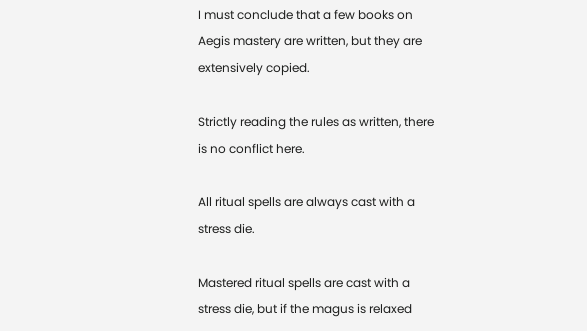I must conclude that a few books on Aegis mastery are written, but they are extensively copied.

Strictly reading the rules as written, there is no conflict here.

All ritual spells are always cast with a stress die.

Mastered ritual spells are cast with a stress die, but if the magus is relaxed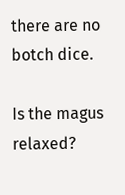there are no botch dice.

Is the magus relaxed?